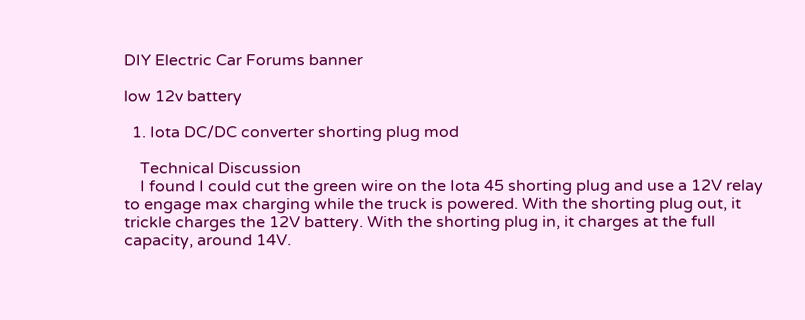DIY Electric Car Forums banner

low 12v battery

  1. Iota DC/DC converter shorting plug mod

    Technical Discussion
    I found I could cut the green wire on the Iota 45 shorting plug and use a 12V relay to engage max charging while the truck is powered. With the shorting plug out, it trickle charges the 12V battery. With the shorting plug in, it charges at the full capacity, around 14V.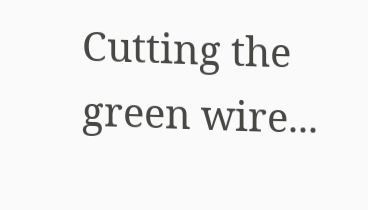Cutting the green wire...